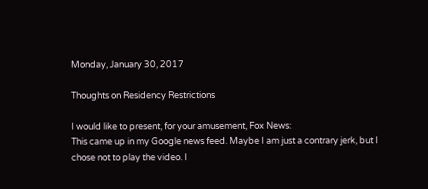Monday, January 30, 2017

Thoughts on Residency Restrictions

I would like to present, for your amusement, Fox News:
This came up in my Google news feed. Maybe I am just a contrary jerk, but I chose not to play the video. I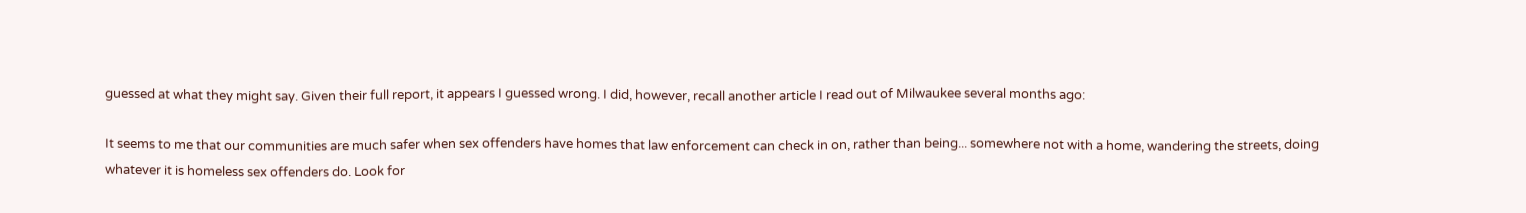guessed at what they might say. Given their full report, it appears I guessed wrong. I did, however, recall another article I read out of Milwaukee several months ago:

It seems to me that our communities are much safer when sex offenders have homes that law enforcement can check in on, rather than being... somewhere not with a home, wandering the streets, doing whatever it is homeless sex offenders do. Look for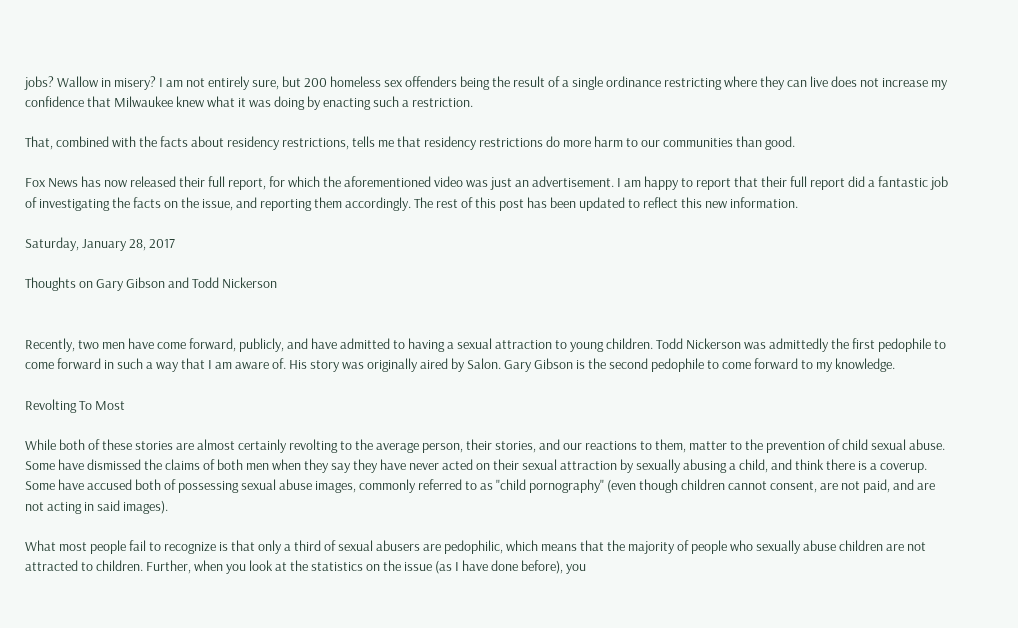jobs? Wallow in misery? I am not entirely sure, but 200 homeless sex offenders being the result of a single ordinance restricting where they can live does not increase my confidence that Milwaukee knew what it was doing by enacting such a restriction.

That, combined with the facts about residency restrictions, tells me that residency restrictions do more harm to our communities than good.

Fox News has now released their full report, for which the aforementioned video was just an advertisement. I am happy to report that their full report did a fantastic job of investigating the facts on the issue, and reporting them accordingly. The rest of this post has been updated to reflect this new information.

Saturday, January 28, 2017

Thoughts on Gary Gibson and Todd Nickerson


Recently, two men have come forward, publicly, and have admitted to having a sexual attraction to young children. Todd Nickerson was admittedly the first pedophile to come forward in such a way that I am aware of. His story was originally aired by Salon. Gary Gibson is the second pedophile to come forward to my knowledge.

Revolting To Most

While both of these stories are almost certainly revolting to the average person, their stories, and our reactions to them, matter to the prevention of child sexual abuse. Some have dismissed the claims of both men when they say they have never acted on their sexual attraction by sexually abusing a child, and think there is a coverup. Some have accused both of possessing sexual abuse images, commonly referred to as "child pornography" (even though children cannot consent, are not paid, and are not acting in said images).

What most people fail to recognize is that only a third of sexual abusers are pedophilic, which means that the majority of people who sexually abuse children are not attracted to children. Further, when you look at the statistics on the issue (as I have done before), you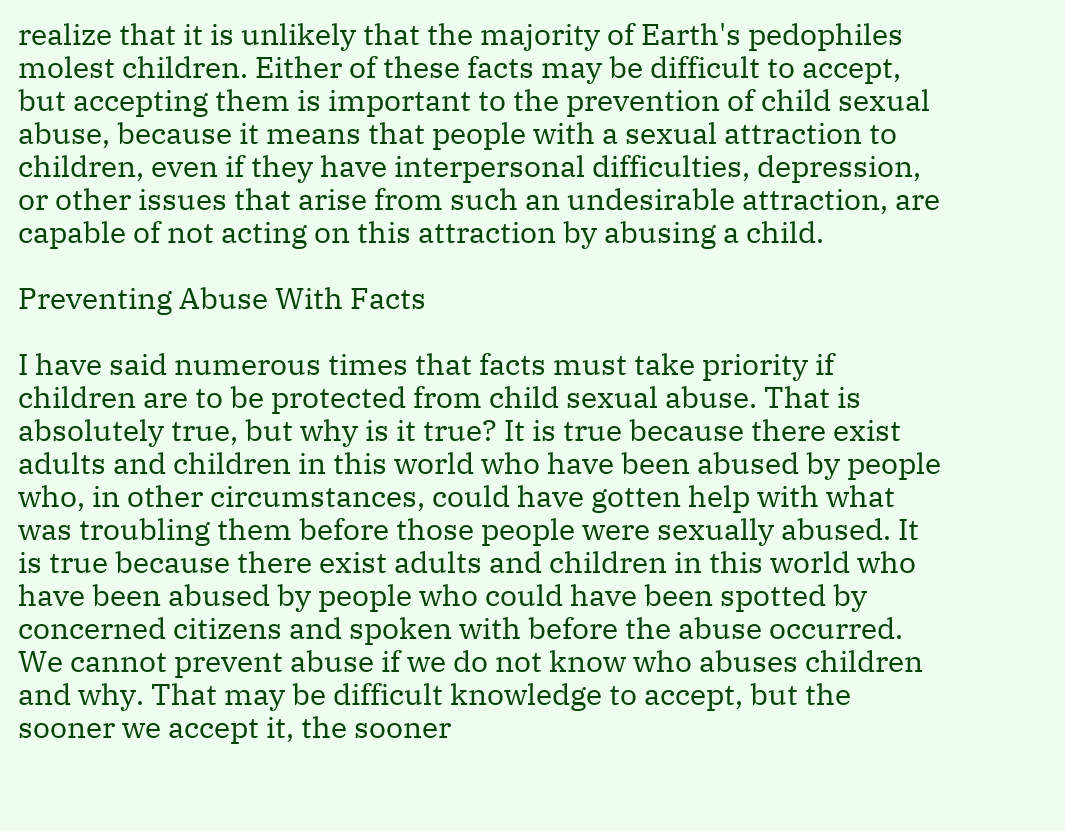realize that it is unlikely that the majority of Earth's pedophiles molest children. Either of these facts may be difficult to accept, but accepting them is important to the prevention of child sexual abuse, because it means that people with a sexual attraction to children, even if they have interpersonal difficulties, depression, or other issues that arise from such an undesirable attraction, are capable of not acting on this attraction by abusing a child.

Preventing Abuse With Facts

I have said numerous times that facts must take priority if children are to be protected from child sexual abuse. That is absolutely true, but why is it true? It is true because there exist adults and children in this world who have been abused by people who, in other circumstances, could have gotten help with what was troubling them before those people were sexually abused. It is true because there exist adults and children in this world who have been abused by people who could have been spotted by concerned citizens and spoken with before the abuse occurred. We cannot prevent abuse if we do not know who abuses children and why. That may be difficult knowledge to accept, but the sooner we accept it, the sooner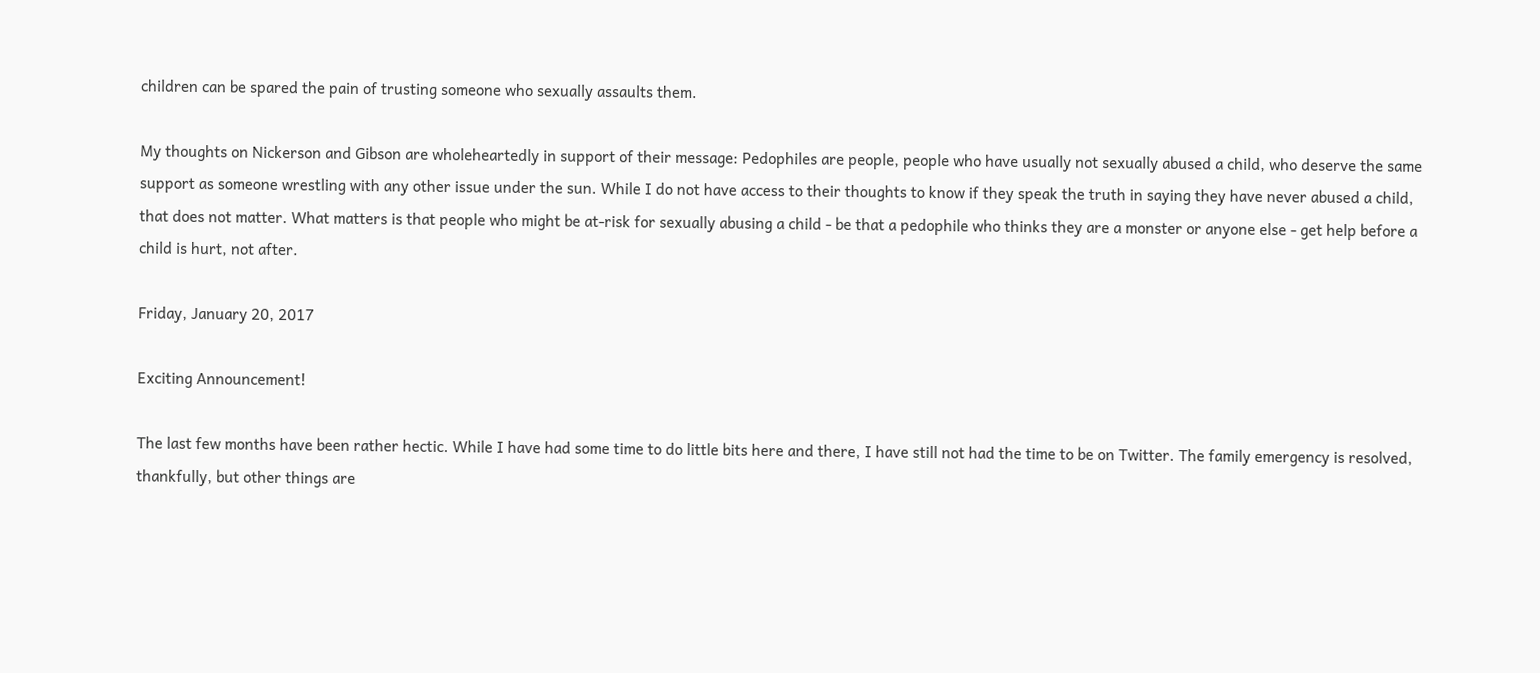children can be spared the pain of trusting someone who sexually assaults them.

My thoughts on Nickerson and Gibson are wholeheartedly in support of their message: Pedophiles are people, people who have usually not sexually abused a child, who deserve the same support as someone wrestling with any other issue under the sun. While I do not have access to their thoughts to know if they speak the truth in saying they have never abused a child, that does not matter. What matters is that people who might be at-risk for sexually abusing a child - be that a pedophile who thinks they are a monster or anyone else - get help before a child is hurt, not after.

Friday, January 20, 2017

Exciting Announcement!

The last few months have been rather hectic. While I have had some time to do little bits here and there, I have still not had the time to be on Twitter. The family emergency is resolved, thankfully, but other things are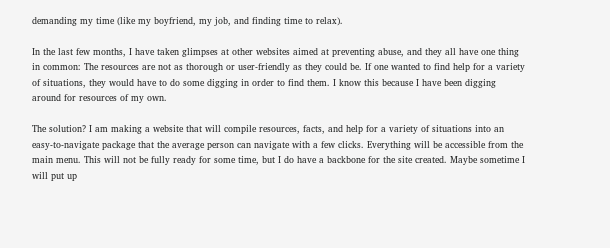demanding my time (like my boyfriend, my job, and finding time to relax).

In the last few months, I have taken glimpses at other websites aimed at preventing abuse, and they all have one thing in common: The resources are not as thorough or user-friendly as they could be. If one wanted to find help for a variety of situations, they would have to do some digging in order to find them. I know this because I have been digging around for resources of my own.

The solution? I am making a website that will compile resources, facts, and help for a variety of situations into an easy-to-navigate package that the average person can navigate with a few clicks. Everything will be accessible from the main menu. This will not be fully ready for some time, but I do have a backbone for the site created. Maybe sometime I will put up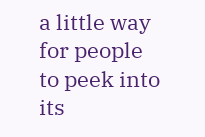a little way for people to peek into its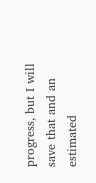progress, but I will save that and an estimated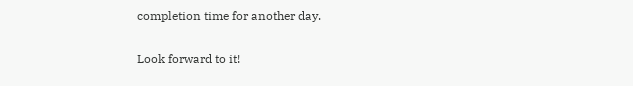completion time for another day.

Look forward to it!